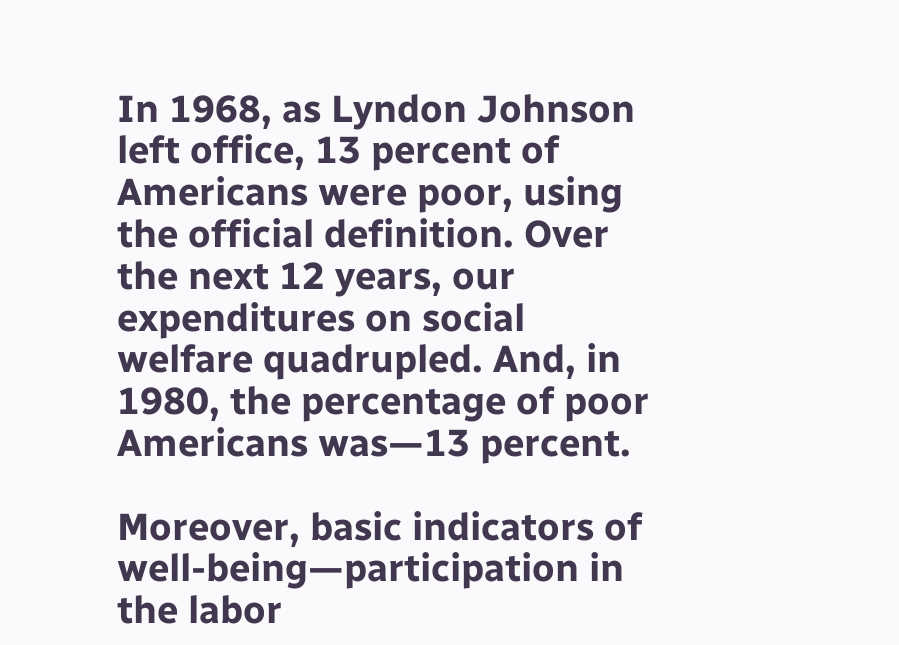In 1968, as Lyndon Johnson left office, 13 percent of Americans were poor, using the official definition. Over the next 12 years, our expenditures on social welfare quadrupled. And, in 1980, the percentage of poor Americans was—13 percent.

Moreover, basic indicators of well-being—participation in the labor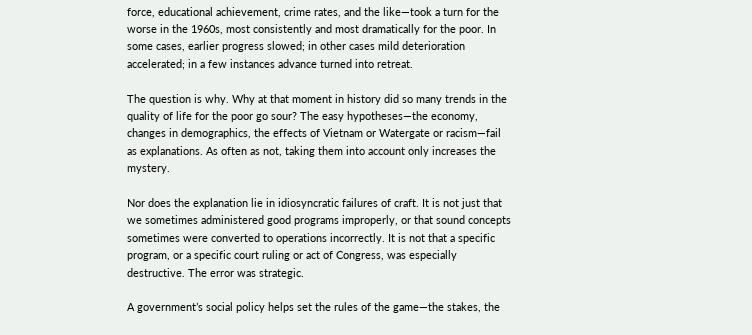force, educational achievement, crime rates, and the like—took a turn for the worse in the 1960s, most consistently and most dramatically for the poor. In some cases, earlier progress slowed; in other cases mild deterioration accelerated; in a few instances advance turned into retreat.

The question is why. Why at that moment in history did so many trends in the quality of life for the poor go sour? The easy hypotheses—the economy, changes in demographics, the effects of Vietnam or Watergate or racism—fail as explanations. As often as not, taking them into account only increases the mystery.

Nor does the explanation lie in idiosyncratic failures of craft. It is not just that we sometimes administered good programs improperly, or that sound concepts sometimes were converted to operations incorrectly. It is not that a specific program, or a specific court ruling or act of Congress, was especially destructive. The error was strategic.

A government’s social policy helps set the rules of the game—the stakes, the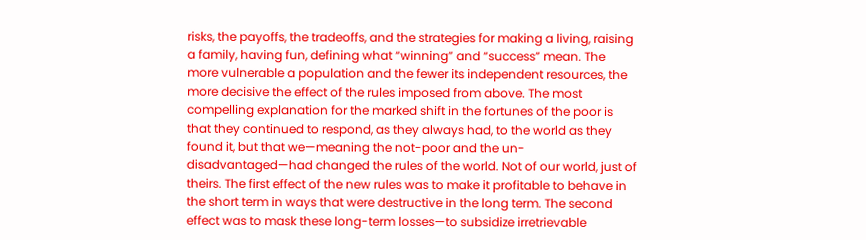risks, the payoffs, the tradeoffs, and the strategies for making a living, raising a family, having fun, defining what “winning” and “success” mean. The more vulnerable a population and the fewer its independent resources, the more decisive the effect of the rules imposed from above. The most compelling explanation for the marked shift in the fortunes of the poor is that they continued to respond, as they always had, to the world as they found it, but that we—meaning the not-poor and the un-disadvantaged—had changed the rules of the world. Not of our world, just of theirs. The first effect of the new rules was to make it profitable to behave in the short term in ways that were destructive in the long term. The second effect was to mask these long-term losses—to subsidize irretrievable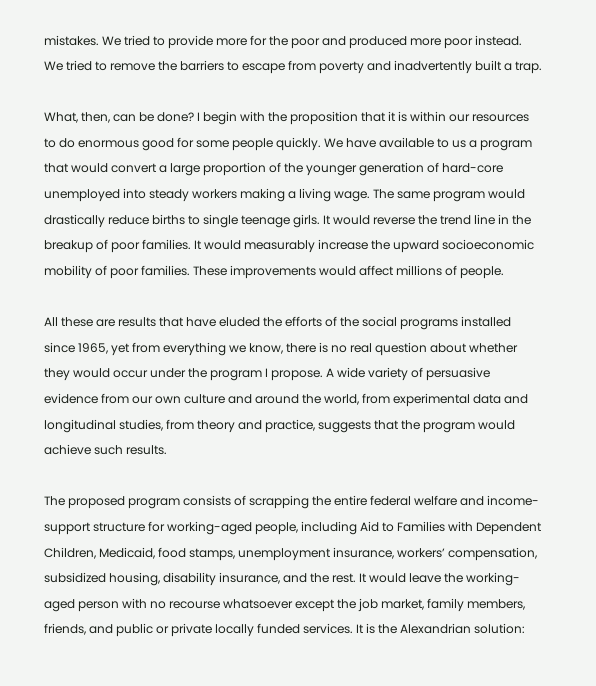mistakes. We tried to provide more for the poor and produced more poor instead. We tried to remove the barriers to escape from poverty and inadvertently built a trap.

What, then, can be done? I begin with the proposition that it is within our resources to do enormous good for some people quickly. We have available to us a program that would convert a large proportion of the younger generation of hard-core unemployed into steady workers making a living wage. The same program would drastically reduce births to single teenage girls. It would reverse the trend line in the breakup of poor families. It would measurably increase the upward socioeconomic mobility of poor families. These improvements would affect millions of people.

All these are results that have eluded the efforts of the social programs installed since 1965, yet from everything we know, there is no real question about whether they would occur under the program I propose. A wide variety of persuasive evidence from our own culture and around the world, from experimental data and longitudinal studies, from theory and practice, suggests that the program would achieve such results.

The proposed program consists of scrapping the entire federal welfare and income-support structure for working-aged people, including Aid to Families with Dependent Children, Medicaid, food stamps, unemployment insurance, workers’ compensation, subsidized housing, disability insurance, and the rest. It would leave the working-aged person with no recourse whatsoever except the job market, family members, friends, and public or private locally funded services. It is the Alexandrian solution: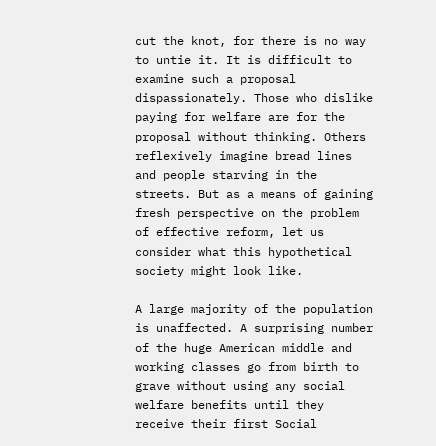cut the knot, for there is no way to untie it. It is difficult to examine such a proposal dispassionately. Those who dislike paying for welfare are for the proposal without thinking. Others reflexively imagine bread lines and people starving in the streets. But as a means of gaining fresh perspective on the problem of effective reform, let us consider what this hypothetical society might look like.

A large majority of the population is unaffected. A surprising number of the huge American middle and working classes go from birth to grave without using any social welfare benefits until they receive their first Social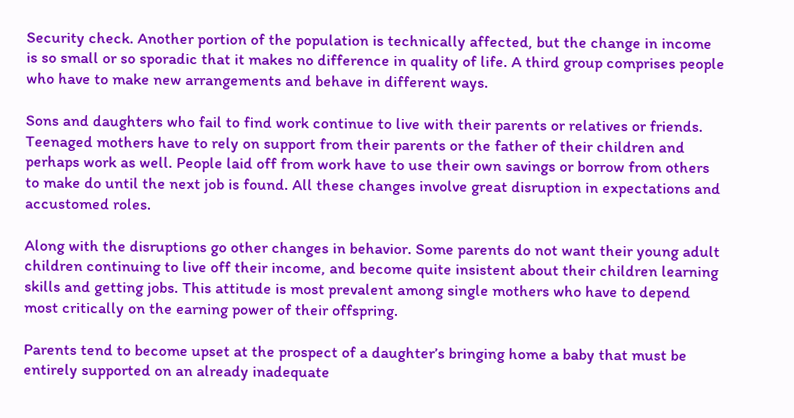Security check. Another portion of the population is technically affected, but the change in income is so small or so sporadic that it makes no difference in quality of life. A third group comprises people who have to make new arrangements and behave in different ways.

Sons and daughters who fail to find work continue to live with their parents or relatives or friends. Teenaged mothers have to rely on support from their parents or the father of their children and perhaps work as well. People laid off from work have to use their own savings or borrow from others to make do until the next job is found. All these changes involve great disruption in expectations and accustomed roles.

Along with the disruptions go other changes in behavior. Some parents do not want their young adult children continuing to live off their income, and become quite insistent about their children learning skills and getting jobs. This attitude is most prevalent among single mothers who have to depend most critically on the earning power of their offspring.

Parents tend to become upset at the prospect of a daughter’s bringing home a baby that must be entirely supported on an already inadequate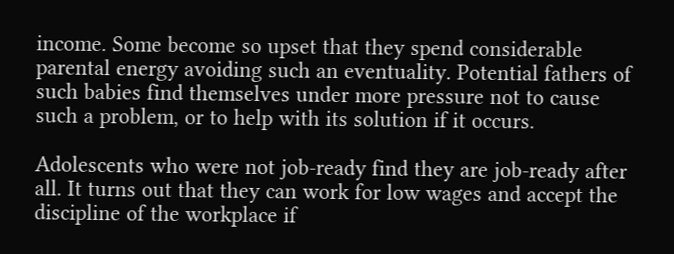income. Some become so upset that they spend considerable parental energy avoiding such an eventuality. Potential fathers of such babies find themselves under more pressure not to cause such a problem, or to help with its solution if it occurs.

Adolescents who were not job-ready find they are job-ready after all. It turns out that they can work for low wages and accept the discipline of the workplace if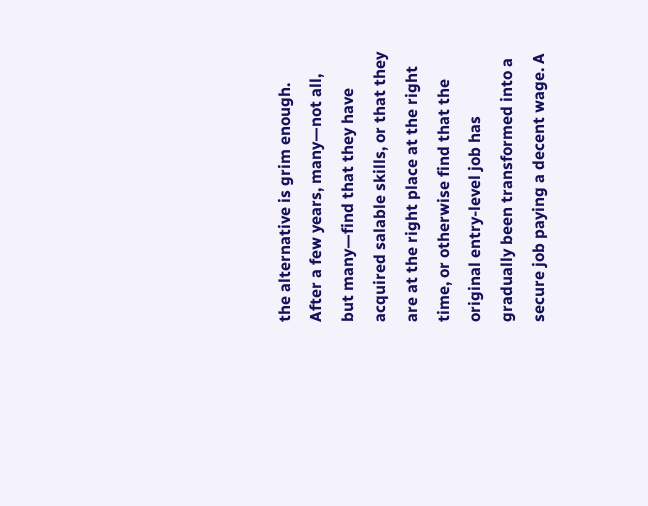the alternative is grim enough. After a few years, many—not all, but many—find that they have acquired salable skills, or that they are at the right place at the right time, or otherwise find that the original entry-level job has gradually been transformed into a secure job paying a decent wage. A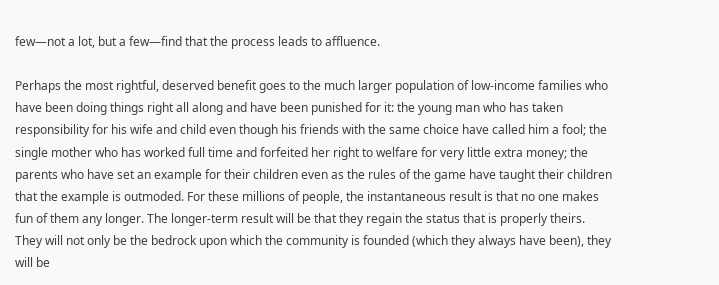few—not a lot, but a few—find that the process leads to affluence.

Perhaps the most rightful, deserved benefit goes to the much larger population of low-income families who have been doing things right all along and have been punished for it: the young man who has taken responsibility for his wife and child even though his friends with the same choice have called him a fool; the single mother who has worked full time and forfeited her right to welfare for very little extra money; the parents who have set an example for their children even as the rules of the game have taught their children that the example is outmoded. For these millions of people, the instantaneous result is that no one makes fun of them any longer. The longer-term result will be that they regain the status that is properly theirs. They will not only be the bedrock upon which the community is founded (which they always have been), they will be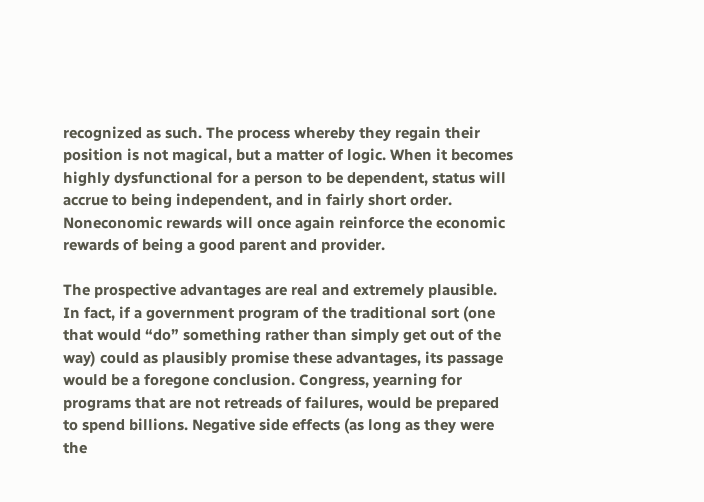recognized as such. The process whereby they regain their position is not magical, but a matter of logic. When it becomes highly dysfunctional for a person to be dependent, status will accrue to being independent, and in fairly short order. Noneconomic rewards will once again reinforce the economic rewards of being a good parent and provider.

The prospective advantages are real and extremely plausible. In fact, if a government program of the traditional sort (one that would “do” something rather than simply get out of the way) could as plausibly promise these advantages, its passage would be a foregone conclusion. Congress, yearning for programs that are not retreads of failures, would be prepared to spend billions. Negative side effects (as long as they were the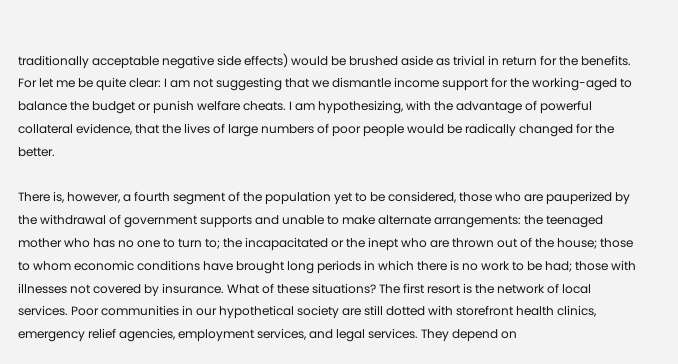traditionally acceptable negative side effects) would be brushed aside as trivial in return for the benefits. For let me be quite clear: I am not suggesting that we dismantle income support for the working-aged to balance the budget or punish welfare cheats. I am hypothesizing, with the advantage of powerful collateral evidence, that the lives of large numbers of poor people would be radically changed for the better.

There is, however, a fourth segment of the population yet to be considered, those who are pauperized by the withdrawal of government supports and unable to make alternate arrangements: the teenaged mother who has no one to turn to; the incapacitated or the inept who are thrown out of the house; those to whom economic conditions have brought long periods in which there is no work to be had; those with illnesses not covered by insurance. What of these situations? The first resort is the network of local services. Poor communities in our hypothetical society are still dotted with storefront health clinics, emergency relief agencies, employment services, and legal services. They depend on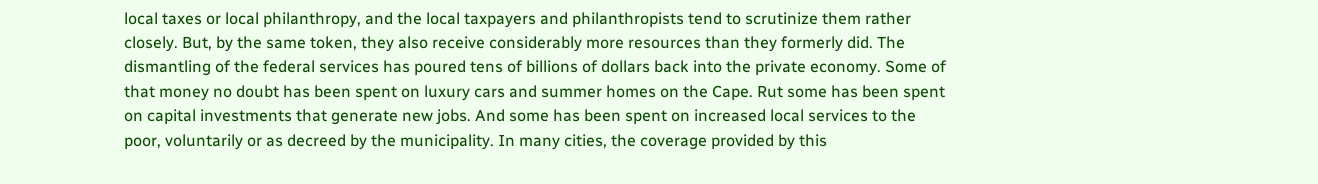local taxes or local philanthropy, and the local taxpayers and philanthropists tend to scrutinize them rather closely. But, by the same token, they also receive considerably more resources than they formerly did. The dismantling of the federal services has poured tens of billions of dollars back into the private economy. Some of that money no doubt has been spent on luxury cars and summer homes on the Cape. Rut some has been spent on capital investments that generate new jobs. And some has been spent on increased local services to the poor, voluntarily or as decreed by the municipality. In many cities, the coverage provided by this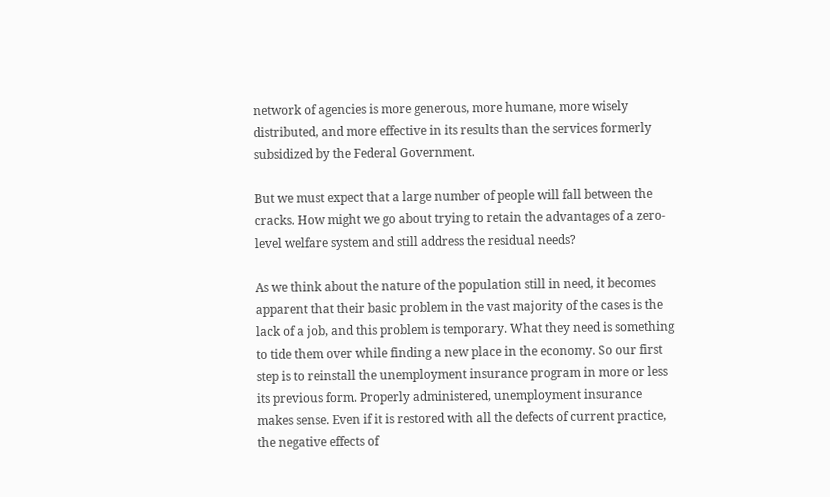network of agencies is more generous, more humane, more wisely distributed, and more effective in its results than the services formerly subsidized by the Federal Government.

But we must expect that a large number of people will fall between the cracks. How might we go about trying to retain the advantages of a zero-level welfare system and still address the residual needs?

As we think about the nature of the population still in need, it becomes apparent that their basic problem in the vast majority of the cases is the lack of a job, and this problem is temporary. What they need is something to tide them over while finding a new place in the economy. So our first step is to reinstall the unemployment insurance program in more or less its previous form. Properly administered, unemployment insurance makes sense. Even if it is restored with all the defects of current practice, the negative effects of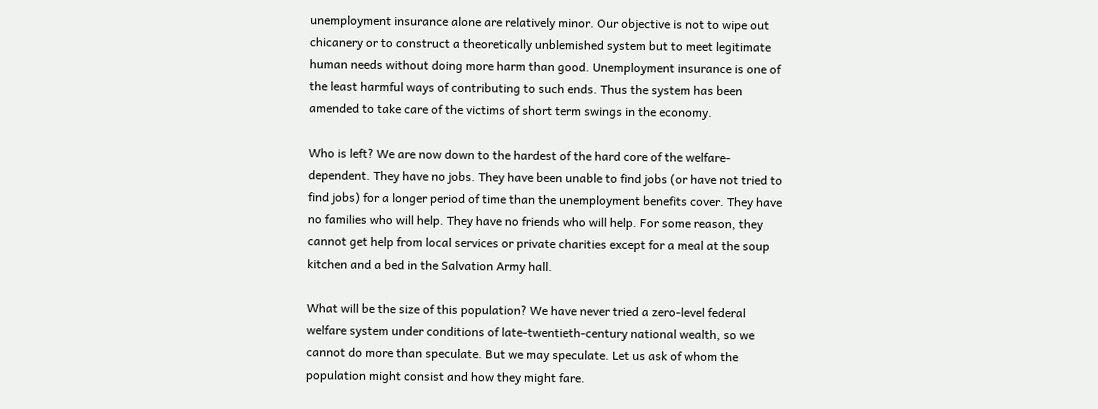unemployment insurance alone are relatively minor. Our objective is not to wipe out chicanery or to construct a theoretically unblemished system but to meet legitimate human needs without doing more harm than good. Unemployment insurance is one of the least harmful ways of contributing to such ends. Thus the system has been amended to take care of the victims of short term swings in the economy.

Who is left? We are now down to the hardest of the hard core of the welfare-dependent. They have no jobs. They have been unable to find jobs (or have not tried to find jobs) for a longer period of time than the unemployment benefits cover. They have no families who will help. They have no friends who will help. For some reason, they cannot get help from local services or private charities except for a meal at the soup kitchen and a bed in the Salvation Army hall.

What will be the size of this population? We have never tried a zero-level federal welfare system under conditions of late-twentieth-century national wealth, so we cannot do more than speculate. But we may speculate. Let us ask of whom the population might consist and how they might fare.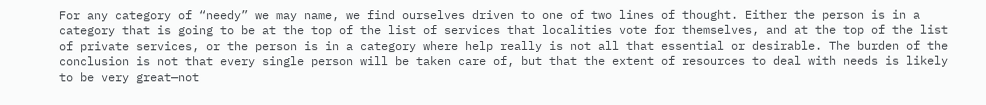For any category of “needy” we may name, we find ourselves driven to one of two lines of thought. Either the person is in a category that is going to be at the top of the list of services that localities vote for themselves, and at the top of the list of private services, or the person is in a category where help really is not all that essential or desirable. The burden of the conclusion is not that every single person will be taken care of, but that the extent of resources to deal with needs is likely to be very great—not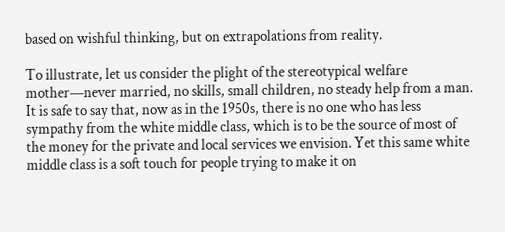based on wishful thinking, but on extrapolations from reality.

To illustrate, let us consider the plight of the stereotypical welfare mother—never married, no skills, small children, no steady help from a man. It is safe to say that, now as in the 1950s, there is no one who has less sympathy from the white middle class, which is to be the source of most of the money for the private and local services we envision. Yet this same white middle class is a soft touch for people trying to make it on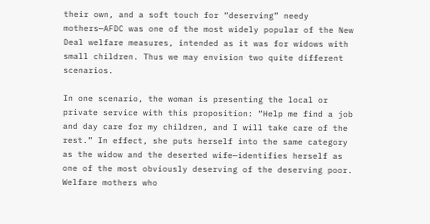their own, and a soft touch for “deserving” needy mothers—AFDC was one of the most widely popular of the New Deal welfare measures, intended as it was for widows with small children. Thus we may envision two quite different scenarios.

In one scenario, the woman is presenting the local or private service with this proposition: “Help me find a job and day care for my children, and I will take care of the rest.” In effect, she puts herself into the same category as the widow and the deserted wife—identifies herself as one of the most obviously deserving of the deserving poor. Welfare mothers who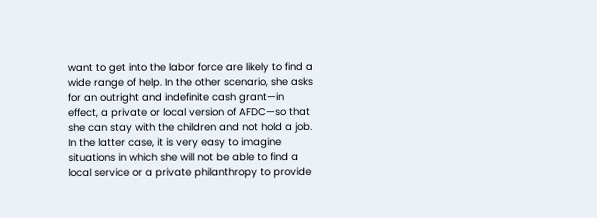want to get into the labor force are likely to find a wide range of help. In the other scenario, she asks for an outright and indefinite cash grant—in effect, a private or local version of AFDC—so that she can stay with the children and not hold a job. In the latter case, it is very easy to imagine situations in which she will not be able to find a local service or a private philanthropy to provide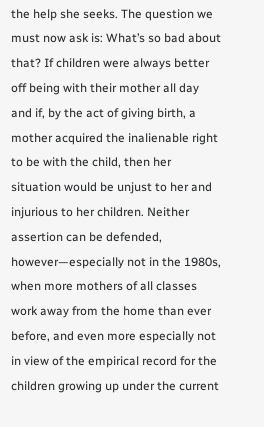the help she seeks. The question we must now ask is: What’s so bad about that? If children were always better off being with their mother all day and if, by the act of giving birth, a mother acquired the inalienable right to be with the child, then her situation would be unjust to her and injurious to her children. Neither assertion can be defended, however—especially not in the 1980s, when more mothers of all classes work away from the home than ever before, and even more especially not in view of the empirical record for the children growing up under the current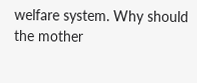welfare system. Why should the mother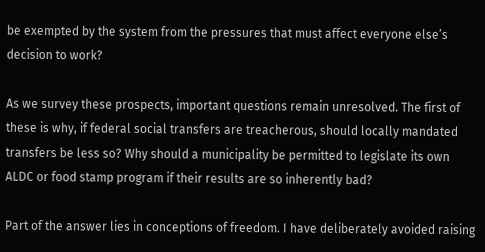be exempted by the system from the pressures that must affect everyone else’s decision to work?

As we survey these prospects, important questions remain unresolved. The first of these is why, if federal social transfers are treacherous, should locally mandated transfers be less so? Why should a municipality be permitted to legislate its own ALDC or food stamp program if their results are so inherently bad?

Part of the answer lies in conceptions of freedom. I have deliberately avoided raising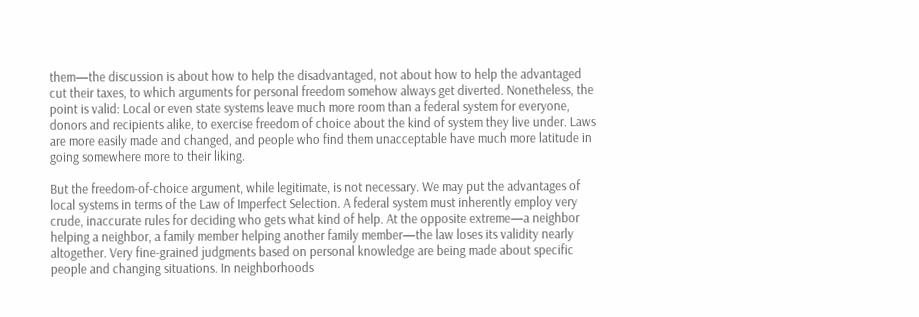them—the discussion is about how to help the disadvantaged, not about how to help the advantaged cut their taxes, to which arguments for personal freedom somehow always get diverted. Nonetheless, the point is valid: Local or even state systems leave much more room than a federal system for everyone, donors and recipients alike, to exercise freedom of choice about the kind of system they live under. Laws are more easily made and changed, and people who find them unacceptable have much more latitude in going somewhere more to their liking.

But the freedom-of-choice argument, while legitimate, is not necessary. We may put the advantages of local systems in terms of the Law of Imperfect Selection. A federal system must inherently employ very crude, inaccurate rules for deciding who gets what kind of help. At the opposite extreme—a neighbor helping a neighbor, a family member helping another family member—the law loses its validity nearly altogether. Very fine-grained judgments based on personal knowledge are being made about specific people and changing situations. In neighborhoods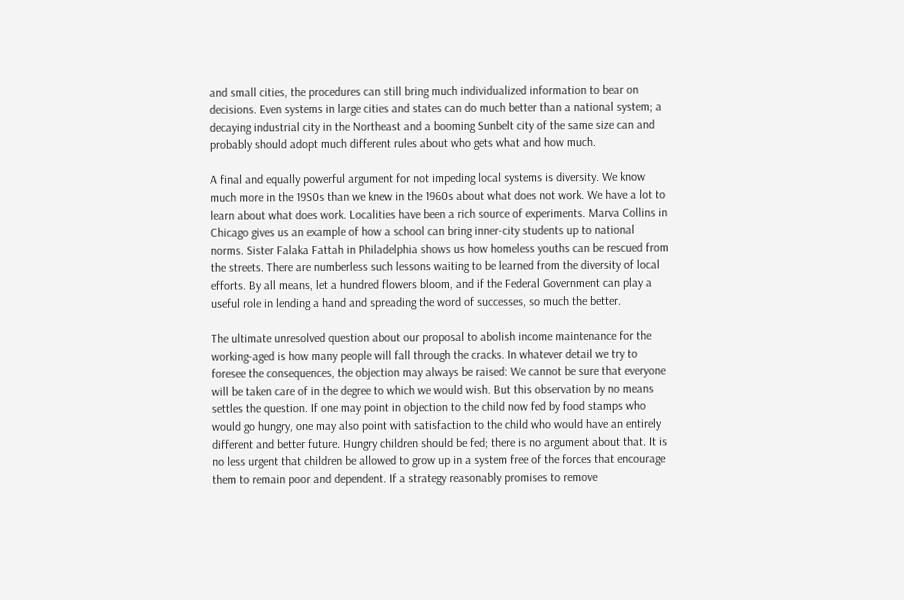and small cities, the procedures can still bring much individualized information to bear on decisions. Even systems in large cities and states can do much better than a national system; a decaying industrial city in the Northeast and a booming Sunbelt city of the same size can and probably should adopt much different rules about who gets what and how much.

A final and equally powerful argument for not impeding local systems is diversity. We know much more in the 19S0s than we knew in the 1960s about what does not work. We have a lot to learn about what does work. Localities have been a rich source of experiments. Marva Collins in Chicago gives us an example of how a school can bring inner-city students up to national norms. Sister Falaka Fattah in Philadelphia shows us how homeless youths can be rescued from the streets. There are numberless such lessons waiting to be learned from the diversity of local efforts. By all means, let a hundred flowers bloom, and if the Federal Government can play a useful role in lending a hand and spreading the word of successes, so much the better.

The ultimate unresolved question about our proposal to abolish income maintenance for the working-aged is how many people will fall through the cracks. In whatever detail we try to foresee the consequences, the objection may always be raised: We cannot be sure that everyone will be taken care of in the degree to which we would wish. But this observation by no means settles the question. If one may point in objection to the child now fed by food stamps who would go hungry, one may also point with satisfaction to the child who would have an entirely different and better future. Hungry children should be fed; there is no argument about that. It is no less urgent that children be allowed to grow up in a system free of the forces that encourage them to remain poor and dependent. If a strategy reasonably promises to remove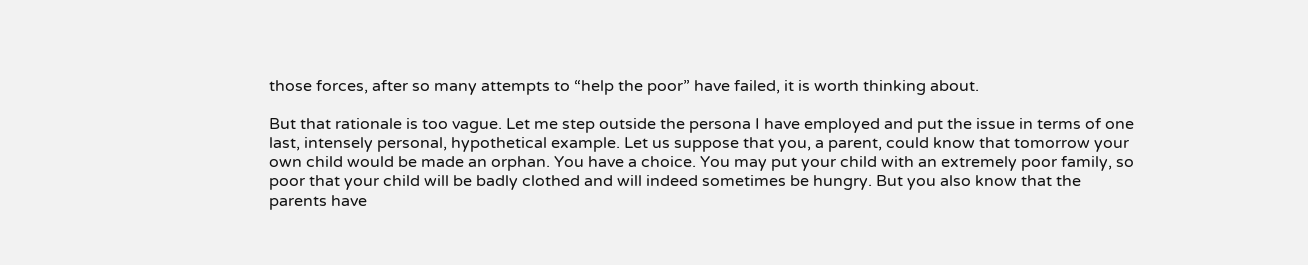those forces, after so many attempts to “help the poor” have failed, it is worth thinking about.

But that rationale is too vague. Let me step outside the persona I have employed and put the issue in terms of one last, intensely personal, hypothetical example. Let us suppose that you, a parent, could know that tomorrow your own child would be made an orphan. You have a choice. You may put your child with an extremely poor family, so poor that your child will be badly clothed and will indeed sometimes be hungry. But you also know that the parents have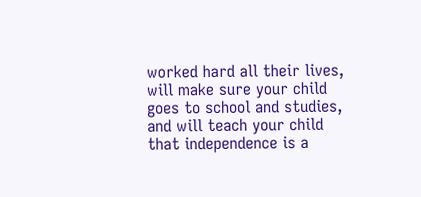worked hard all their lives, will make sure your child goes to school and studies, and will teach your child that independence is a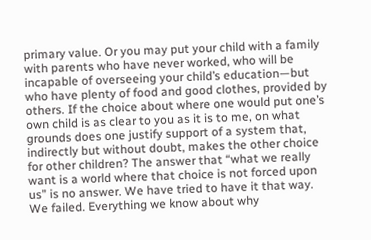primary value. Or you may put your child with a family with parents who have never worked, who will be incapable of overseeing your child’s education—but who have plenty of food and good clothes, provided by others. If the choice about where one would put one’s own child is as clear to you as it is to me, on what grounds does one justify support of a system that, indirectly but without doubt, makes the other choice for other children? The answer that “what we really want is a world where that choice is not forced upon us” is no answer. We have tried to have it that way. We failed. Everything we know about why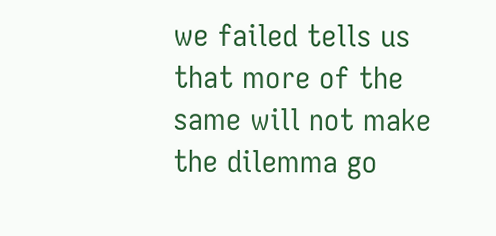we failed tells us that more of the same will not make the dilemma go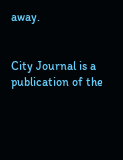away.


City Journal is a publication of the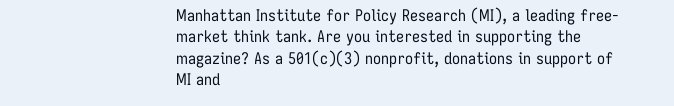Manhattan Institute for Policy Research (MI), a leading free-market think tank. Are you interested in supporting the magazine? As a 501(c)(3) nonprofit, donations in support of MI and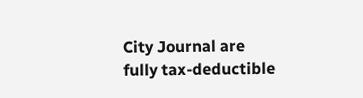City Journal are fully tax-deductible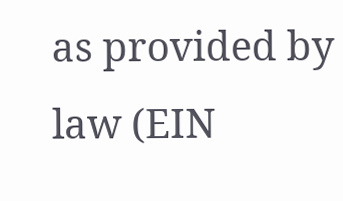as provided by law (EIN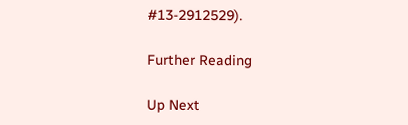#13-2912529).

Further Reading

Up Next